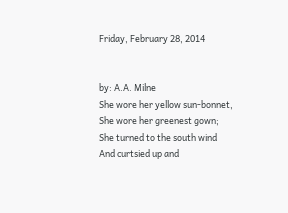Friday, February 28, 2014


by: A.A. Milne
She wore her yellow sun-bonnet,
She wore her greenest gown;
She turned to the south wind
And curtsied up and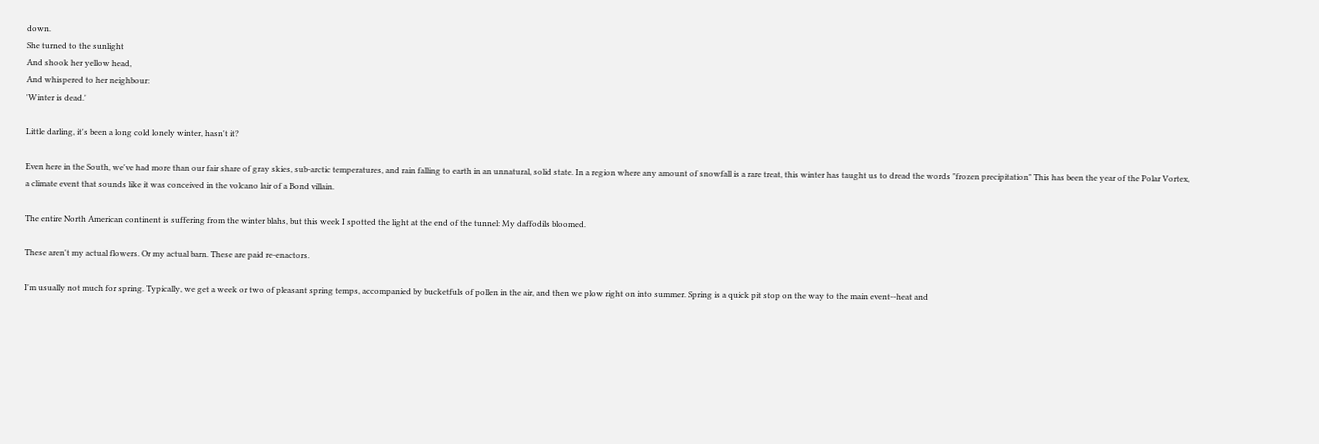down.
She turned to the sunlight
And shook her yellow head,
And whispered to her neighbour:
'Winter is dead.'

Little darling, it's been a long cold lonely winter, hasn't it?

Even here in the South, we've had more than our fair share of gray skies, sub-arctic temperatures, and rain falling to earth in an unnatural, solid state. In a region where any amount of snowfall is a rare treat, this winter has taught us to dread the words "frozen precipitation" This has been the year of the Polar Vortex, a climate event that sounds like it was conceived in the volcano lair of a Bond villain.

The entire North American continent is suffering from the winter blahs, but this week I spotted the light at the end of the tunnel: My daffodils bloomed.

These aren't my actual flowers. Or my actual barn. These are paid re-enactors.

I'm usually not much for spring. Typically, we get a week or two of pleasant spring temps, accompanied by bucketfuls of pollen in the air, and then we plow right on into summer. Spring is a quick pit stop on the way to the main event--heat and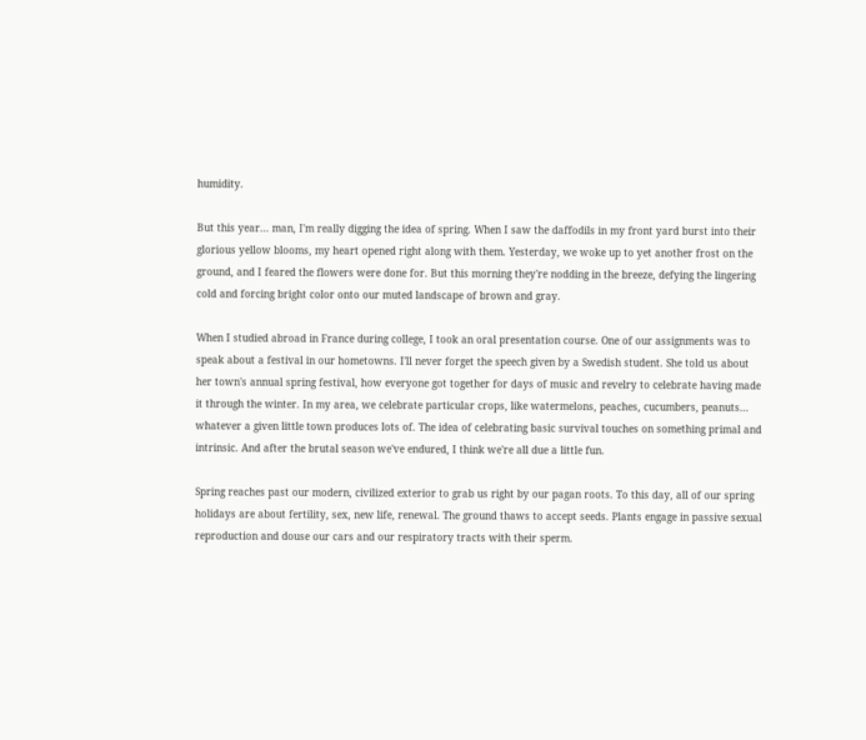humidity.

But this year... man, I'm really digging the idea of spring. When I saw the daffodils in my front yard burst into their glorious yellow blooms, my heart opened right along with them. Yesterday, we woke up to yet another frost on the ground, and I feared the flowers were done for. But this morning they're nodding in the breeze, defying the lingering cold and forcing bright color onto our muted landscape of brown and gray.

When I studied abroad in France during college, I took an oral presentation course. One of our assignments was to speak about a festival in our hometowns. I'll never forget the speech given by a Swedish student. She told us about her town's annual spring festival, how everyone got together for days of music and revelry to celebrate having made it through the winter. In my area, we celebrate particular crops, like watermelons, peaches, cucumbers, peanuts... whatever a given little town produces lots of. The idea of celebrating basic survival touches on something primal and intrinsic. And after the brutal season we've endured, I think we're all due a little fun.

Spring reaches past our modern, civilized exterior to grab us right by our pagan roots. To this day, all of our spring holidays are about fertility, sex, new life, renewal. The ground thaws to accept seeds. Plants engage in passive sexual reproduction and douse our cars and our respiratory tracts with their sperm.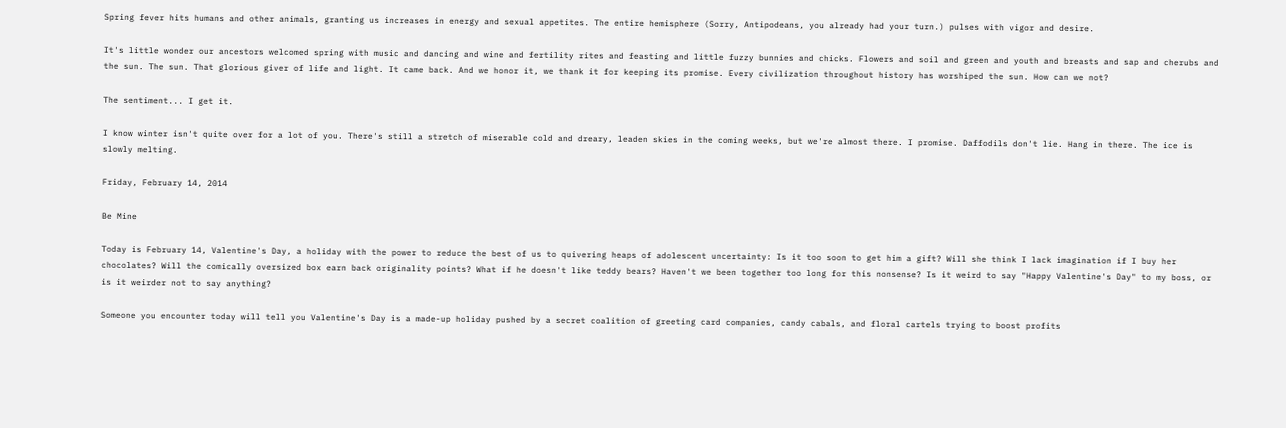Spring fever hits humans and other animals, granting us increases in energy and sexual appetites. The entire hemisphere (Sorry, Antipodeans, you already had your turn.) pulses with vigor and desire.

It's little wonder our ancestors welcomed spring with music and dancing and wine and fertility rites and feasting and little fuzzy bunnies and chicks. Flowers and soil and green and youth and breasts and sap and cherubs and the sun. The sun. That glorious giver of life and light. It came back. And we honor it, we thank it for keeping its promise. Every civilization throughout history has worshiped the sun. How can we not?

The sentiment... I get it.

I know winter isn't quite over for a lot of you. There's still a stretch of miserable cold and dreary, leaden skies in the coming weeks, but we're almost there. I promise. Daffodils don't lie. Hang in there. The ice is slowly melting.

Friday, February 14, 2014

Be Mine

Today is February 14, Valentine's Day, a holiday with the power to reduce the best of us to quivering heaps of adolescent uncertainty: Is it too soon to get him a gift? Will she think I lack imagination if I buy her chocolates? Will the comically oversized box earn back originality points? What if he doesn't like teddy bears? Haven't we been together too long for this nonsense? Is it weird to say "Happy Valentine's Day" to my boss, or is it weirder not to say anything?

Someone you encounter today will tell you Valentine's Day is a made-up holiday pushed by a secret coalition of greeting card companies, candy cabals, and floral cartels trying to boost profits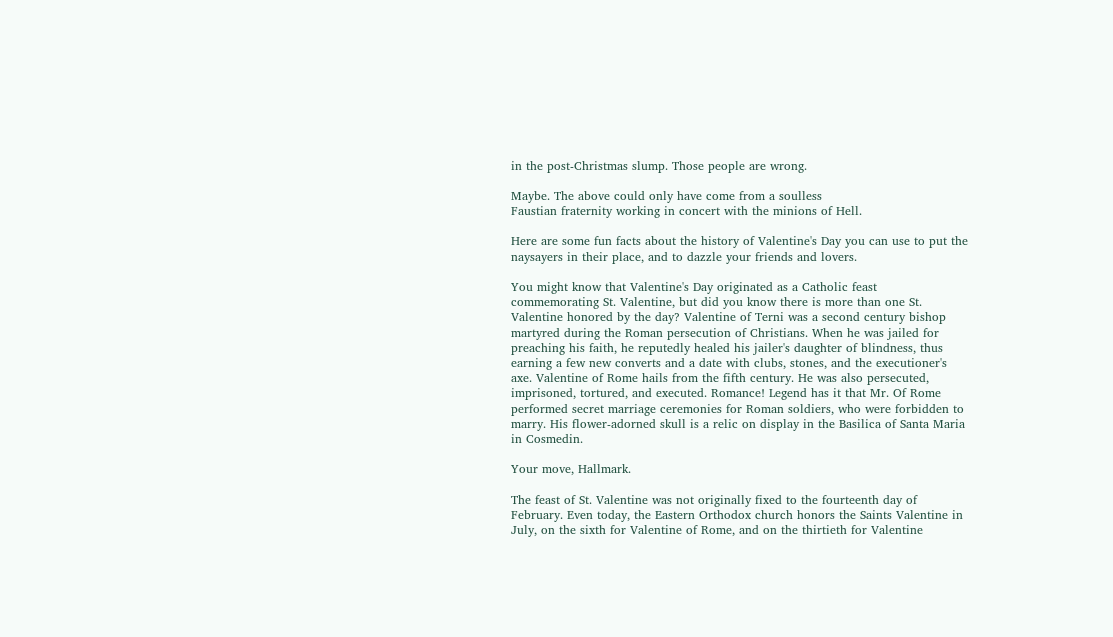in the post-Christmas slump. Those people are wrong.

Maybe. The above could only have come from a soulless
Faustian fraternity working in concert with the minions of Hell.

Here are some fun facts about the history of Valentine's Day you can use to put the naysayers in their place, and to dazzle your friends and lovers.

You might know that Valentine's Day originated as a Catholic feast commemorating St. Valentine, but did you know there is more than one St. Valentine honored by the day? Valentine of Terni was a second century bishop martyred during the Roman persecution of Christians. When he was jailed for preaching his faith, he reputedly healed his jailer's daughter of blindness, thus earning a few new converts and a date with clubs, stones, and the executioner's axe. Valentine of Rome hails from the fifth century. He was also persecuted, imprisoned, tortured, and executed. Romance! Legend has it that Mr. Of Rome performed secret marriage ceremonies for Roman soldiers, who were forbidden to marry. His flower-adorned skull is a relic on display in the Basilica of Santa Maria in Cosmedin.

Your move, Hallmark.

The feast of St. Valentine was not originally fixed to the fourteenth day of February. Even today, the Eastern Orthodox church honors the Saints Valentine in July, on the sixth for Valentine of Rome, and on the thirtieth for Valentine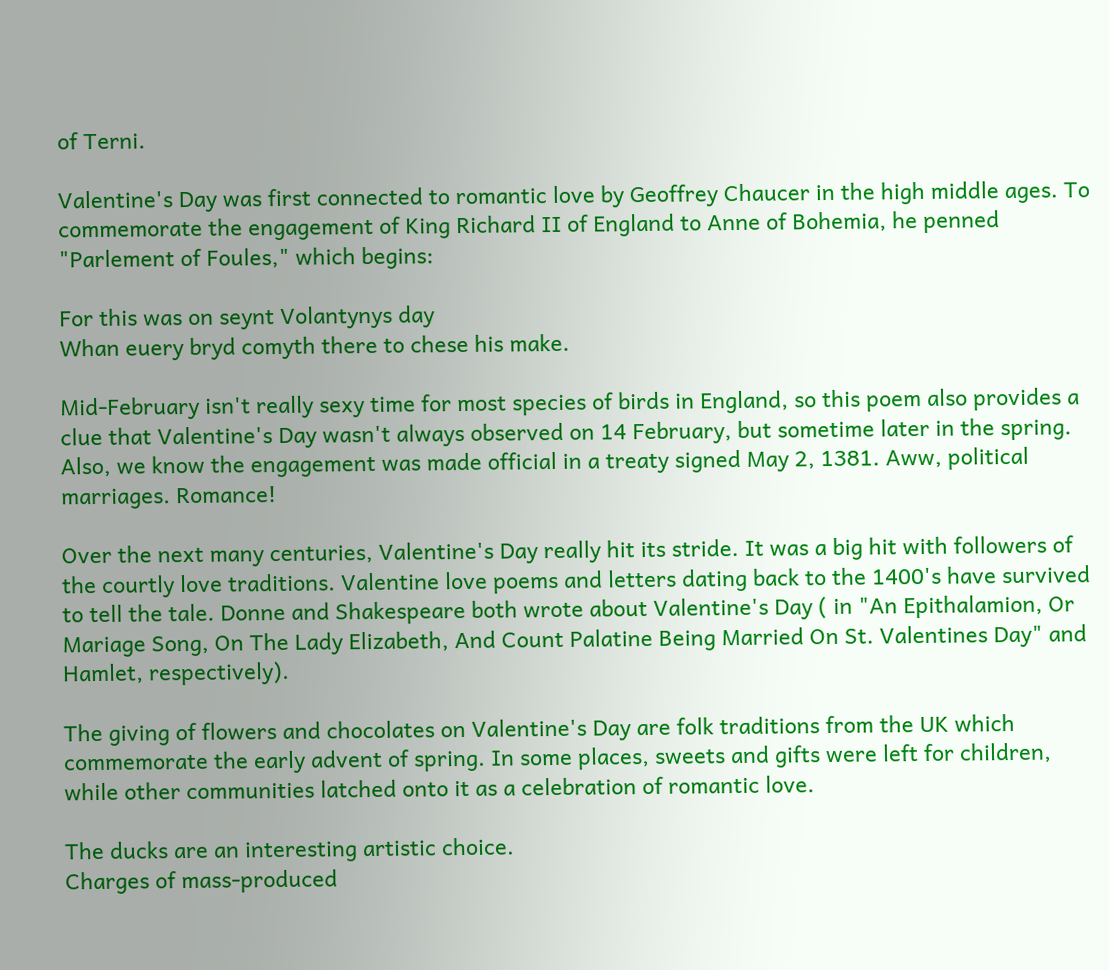of Terni.

Valentine's Day was first connected to romantic love by Geoffrey Chaucer in the high middle ages. To commemorate the engagement of King Richard II of England to Anne of Bohemia, he penned "Parlement of Foules," which begins:

For this was on seynt Volantynys day
Whan euery bryd comyth there to chese his make.

Mid-February isn't really sexy time for most species of birds in England, so this poem also provides a clue that Valentine's Day wasn't always observed on 14 February, but sometime later in the spring. Also, we know the engagement was made official in a treaty signed May 2, 1381. Aww, political marriages. Romance!

Over the next many centuries, Valentine's Day really hit its stride. It was a big hit with followers of the courtly love traditions. Valentine love poems and letters dating back to the 1400's have survived to tell the tale. Donne and Shakespeare both wrote about Valentine's Day ( in "An Epithalamion, Or Mariage Song, On The Lady Elizabeth, And Count Palatine Being Married On St. Valentines Day" and Hamlet, respectively).

The giving of flowers and chocolates on Valentine's Day are folk traditions from the UK which commemorate the early advent of spring. In some places, sweets and gifts were left for children, while other communities latched onto it as a celebration of romantic love.

The ducks are an interesting artistic choice.
Charges of mass-produced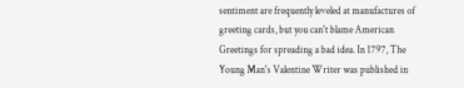sentiment are frequently leveled at manufactures of greeting cards, but you can't blame American Greetings for spreading a bad idea. In 1797, The Young Man's Valentine Writer was published in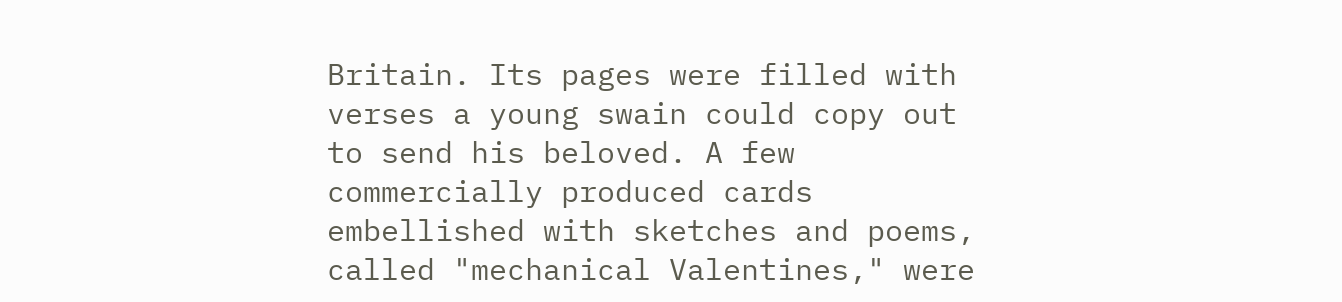Britain. Its pages were filled with verses a young swain could copy out to send his beloved. A few commercially produced cards embellished with sketches and poems, called "mechanical Valentines," were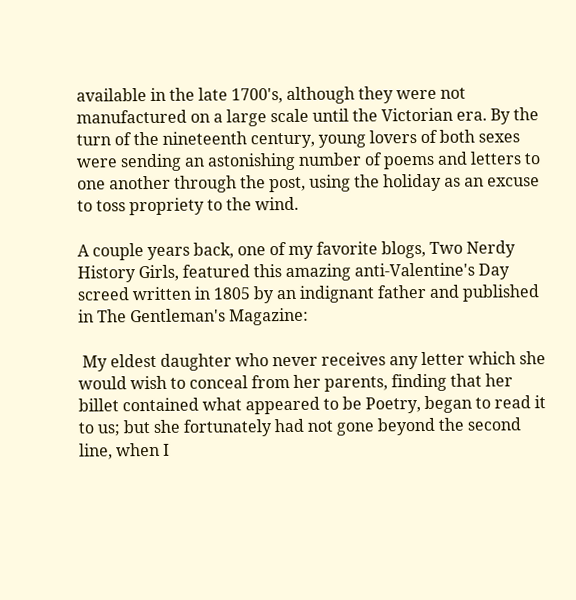available in the late 1700's, although they were not manufactured on a large scale until the Victorian era. By the turn of the nineteenth century, young lovers of both sexes were sending an astonishing number of poems and letters to one another through the post, using the holiday as an excuse to toss propriety to the wind.

A couple years back, one of my favorite blogs, Two Nerdy History Girls, featured this amazing anti-Valentine's Day screed written in 1805 by an indignant father and published in The Gentleman's Magazine:

 My eldest daughter who never receives any letter which she would wish to conceal from her parents, finding that her billet contained what appeared to be Poetry, began to read it to us; but she fortunately had not gone beyond the second line, when I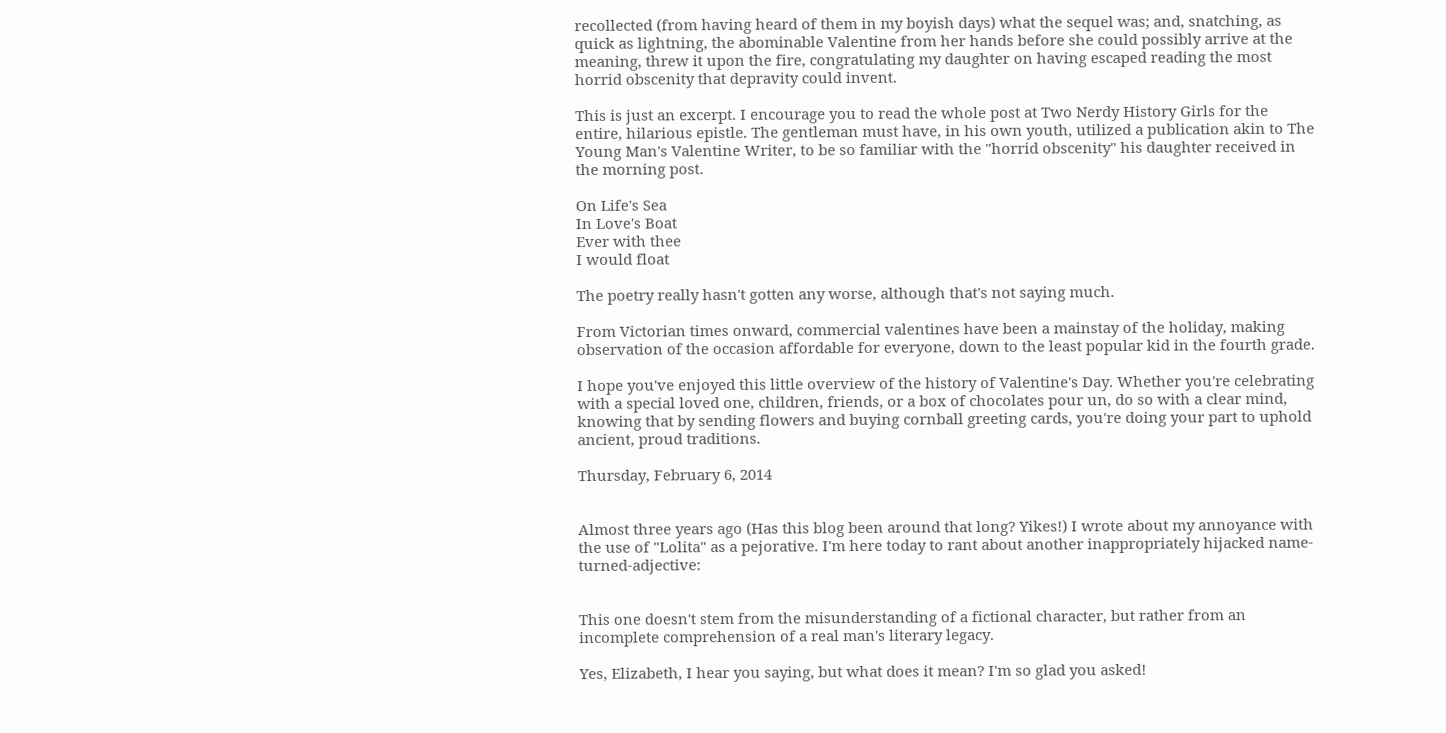recollected (from having heard of them in my boyish days) what the sequel was; and, snatching, as quick as lightning, the abominable Valentine from her hands before she could possibly arrive at the meaning, threw it upon the fire, congratulating my daughter on having escaped reading the most horrid obscenity that depravity could invent.

This is just an excerpt. I encourage you to read the whole post at Two Nerdy History Girls for the entire, hilarious epistle. The gentleman must have, in his own youth, utilized a publication akin to The Young Man's Valentine Writer, to be so familiar with the "horrid obscenity" his daughter received in the morning post.

On Life's Sea
In Love's Boat
Ever with thee
I would float

The poetry really hasn't gotten any worse, although that's not saying much.

From Victorian times onward, commercial valentines have been a mainstay of the holiday, making observation of the occasion affordable for everyone, down to the least popular kid in the fourth grade.

I hope you've enjoyed this little overview of the history of Valentine's Day. Whether you're celebrating with a special loved one, children, friends, or a box of chocolates pour un, do so with a clear mind, knowing that by sending flowers and buying cornball greeting cards, you're doing your part to uphold ancient, proud traditions.

Thursday, February 6, 2014


Almost three years ago (Has this blog been around that long? Yikes!) I wrote about my annoyance with the use of "Lolita" as a pejorative. I'm here today to rant about another inappropriately hijacked name-turned-adjective:


This one doesn't stem from the misunderstanding of a fictional character, but rather from an incomplete comprehension of a real man's literary legacy.

Yes, Elizabeth, I hear you saying, but what does it mean? I'm so glad you asked!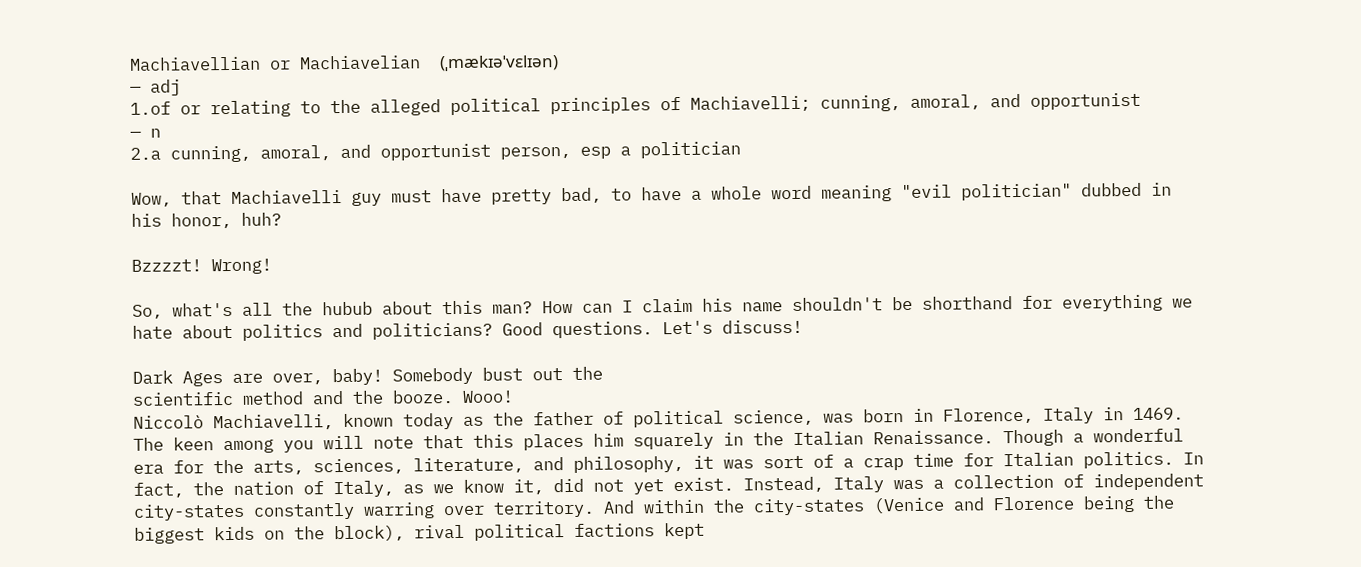Machiavellian or Machiavelian  (ˌmækɪəˈvɛlɪən)
— adj
1.of or relating to the alleged political principles of Machiavelli; cunning, amoral, and opportunist
— n
2.a cunning, amoral, and opportunist person, esp a politician

Wow, that Machiavelli guy must have pretty bad, to have a whole word meaning "evil politician" dubbed in his honor, huh?

Bzzzzt! Wrong!

So, what's all the hubub about this man? How can I claim his name shouldn't be shorthand for everything we hate about politics and politicians? Good questions. Let's discuss!

Dark Ages are over, baby! Somebody bust out the
scientific method and the booze. Wooo!
Niccolò Machiavelli, known today as the father of political science, was born in Florence, Italy in 1469. The keen among you will note that this places him squarely in the Italian Renaissance. Though a wonderful era for the arts, sciences, literature, and philosophy, it was sort of a crap time for Italian politics. In fact, the nation of Italy, as we know it, did not yet exist. Instead, Italy was a collection of independent city-states constantly warring over territory. And within the city-states (Venice and Florence being the biggest kids on the block), rival political factions kept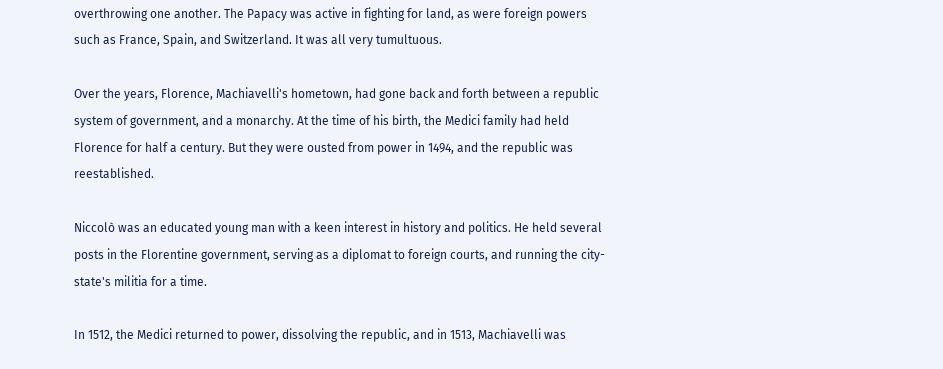overthrowing one another. The Papacy was active in fighting for land, as were foreign powers such as France, Spain, and Switzerland. It was all very tumultuous.

Over the years, Florence, Machiavelli's hometown, had gone back and forth between a republic system of government, and a monarchy. At the time of his birth, the Medici family had held Florence for half a century. But they were ousted from power in 1494, and the republic was reestablished.

Niccolò was an educated young man with a keen interest in history and politics. He held several posts in the Florentine government, serving as a diplomat to foreign courts, and running the city-state's militia for a time.

In 1512, the Medici returned to power, dissolving the republic, and in 1513, Machiavelli was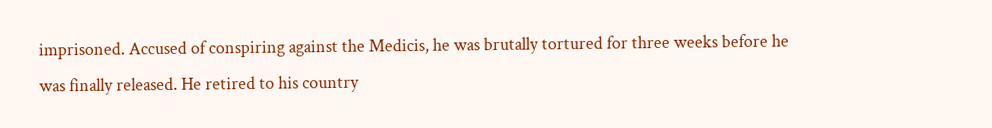imprisoned. Accused of conspiring against the Medicis, he was brutally tortured for three weeks before he was finally released. He retired to his country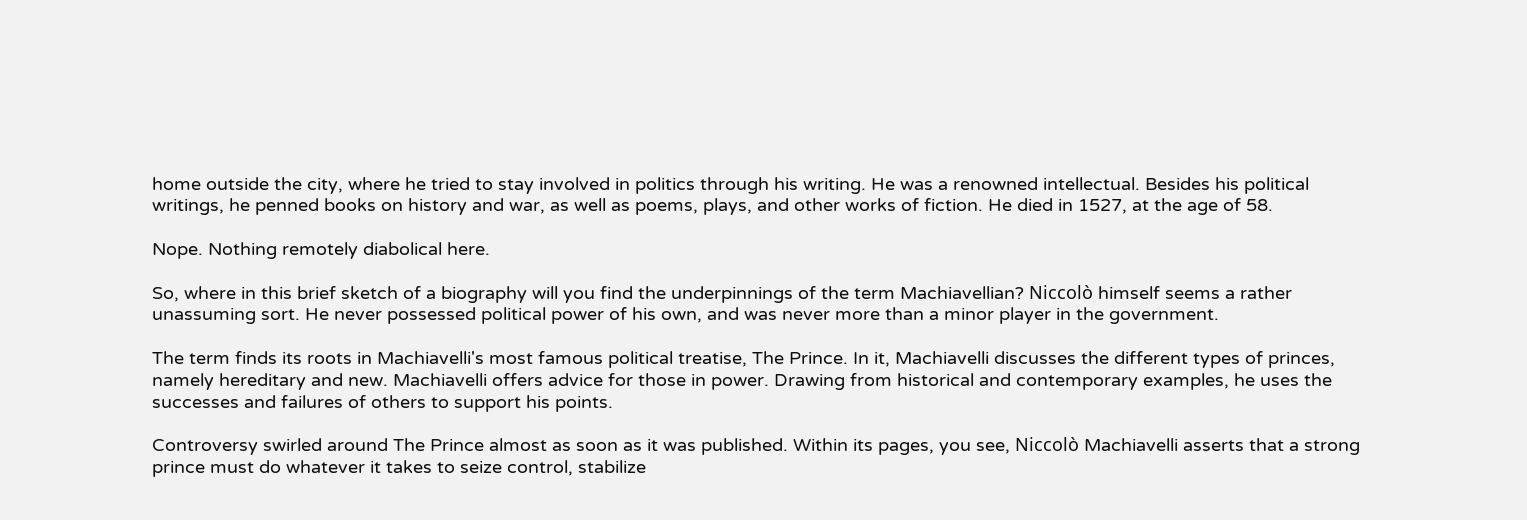home outside the city, where he tried to stay involved in politics through his writing. He was a renowned intellectual. Besides his political writings, he penned books on history and war, as well as poems, plays, and other works of fiction. He died in 1527, at the age of 58.

Nope. Nothing remotely diabolical here.

So, where in this brief sketch of a biography will you find the underpinnings of the term Machiavellian? Niccolò himself seems a rather unassuming sort. He never possessed political power of his own, and was never more than a minor player in the government.

The term finds its roots in Machiavelli's most famous political treatise, The Prince. In it, Machiavelli discusses the different types of princes, namely hereditary and new. Machiavelli offers advice for those in power. Drawing from historical and contemporary examples, he uses the successes and failures of others to support his points.

Controversy swirled around The Prince almost as soon as it was published. Within its pages, you see, Niccolò Machiavelli asserts that a strong prince must do whatever it takes to seize control, stabilize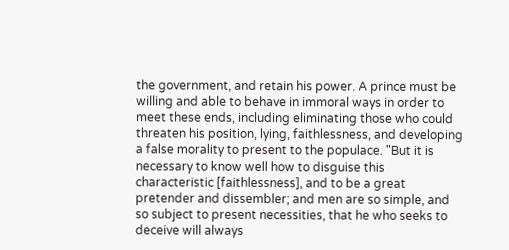the government, and retain his power. A prince must be willing and able to behave in immoral ways in order to meet these ends, including eliminating those who could threaten his position, lying, faithlessness, and developing a false morality to present to the populace. "But it is necessary to know well how to disguise this characteristic [faithlessness], and to be a great pretender and dissembler; and men are so simple, and so subject to present necessities, that he who seeks to deceive will always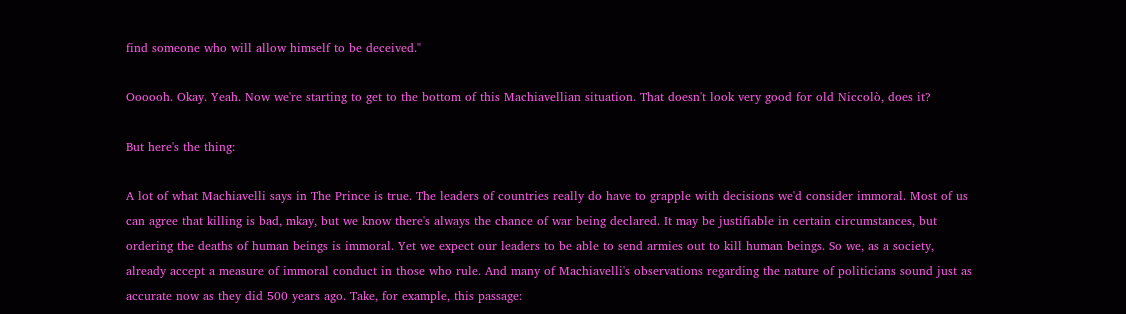find someone who will allow himself to be deceived."

Oooooh. Okay. Yeah. Now we're starting to get to the bottom of this Machiavellian situation. That doesn't look very good for old Niccolò, does it?

But here's the thing:

A lot of what Machiavelli says in The Prince is true. The leaders of countries really do have to grapple with decisions we'd consider immoral. Most of us can agree that killing is bad, mkay, but we know there's always the chance of war being declared. It may be justifiable in certain circumstances, but ordering the deaths of human beings is immoral. Yet we expect our leaders to be able to send armies out to kill human beings. So we, as a society, already accept a measure of immoral conduct in those who rule. And many of Machiavelli's observations regarding the nature of politicians sound just as accurate now as they did 500 years ago. Take, for example, this passage: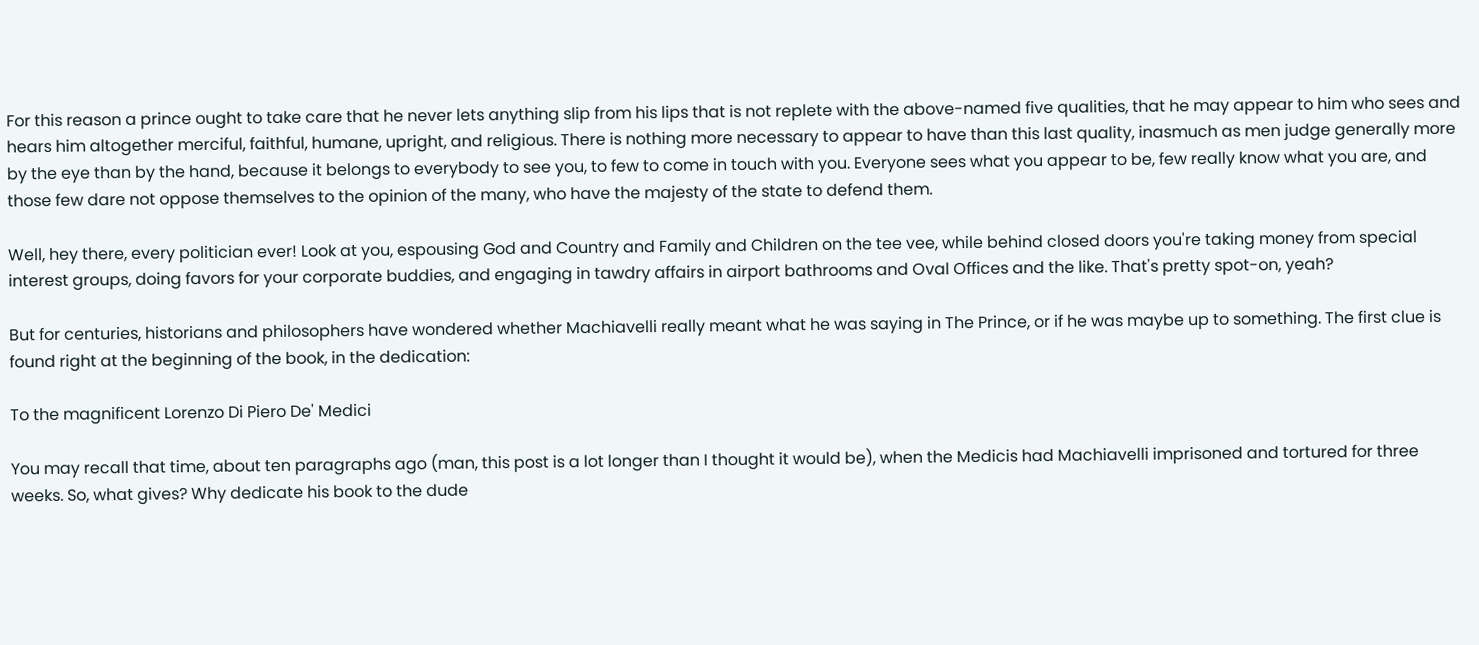For this reason a prince ought to take care that he never lets anything slip from his lips that is not replete with the above-named five qualities, that he may appear to him who sees and hears him altogether merciful, faithful, humane, upright, and religious. There is nothing more necessary to appear to have than this last quality, inasmuch as men judge generally more by the eye than by the hand, because it belongs to everybody to see you, to few to come in touch with you. Everyone sees what you appear to be, few really know what you are, and those few dare not oppose themselves to the opinion of the many, who have the majesty of the state to defend them.

Well, hey there, every politician ever! Look at you, espousing God and Country and Family and Children on the tee vee, while behind closed doors you're taking money from special interest groups, doing favors for your corporate buddies, and engaging in tawdry affairs in airport bathrooms and Oval Offices and the like. That's pretty spot-on, yeah?

But for centuries, historians and philosophers have wondered whether Machiavelli really meant what he was saying in The Prince, or if he was maybe up to something. The first clue is found right at the beginning of the book, in the dedication:

To the magnificent Lorenzo Di Piero De' Medici

You may recall that time, about ten paragraphs ago (man, this post is a lot longer than I thought it would be), when the Medicis had Machiavelli imprisoned and tortured for three weeks. So, what gives? Why dedicate his book to the dude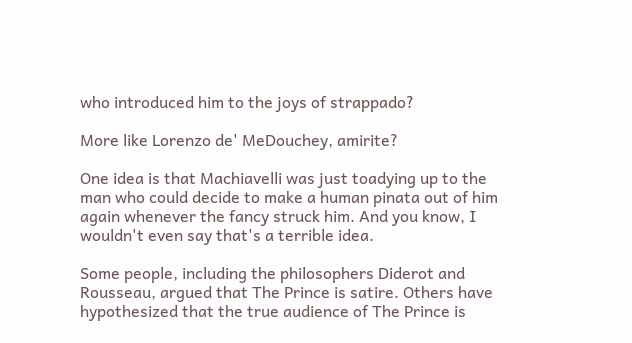who introduced him to the joys of strappado?

More like Lorenzo de' MeDouchey, amirite?

One idea is that Machiavelli was just toadying up to the man who could decide to make a human pinata out of him again whenever the fancy struck him. And you know, I wouldn't even say that's a terrible idea.

Some people, including the philosophers Diderot and Rousseau, argued that The Prince is satire. Others have hypothesized that the true audience of The Prince is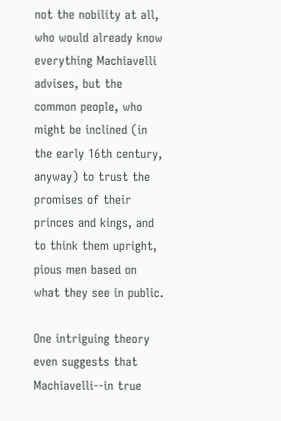not the nobility at all, who would already know everything Machiavelli advises, but the common people, who might be inclined (in the early 16th century, anyway) to trust the promises of their princes and kings, and to think them upright, pious men based on what they see in public.

One intriguing theory even suggests that Machiavelli--in true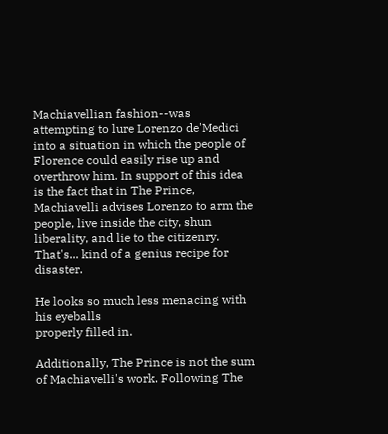Machiavellian fashion--was attempting to lure Lorenzo de'Medici into a situation in which the people of Florence could easily rise up and overthrow him. In support of this idea is the fact that in The Prince, Machiavelli advises Lorenzo to arm the people, live inside the city, shun liberality, and lie to the citizenry. That's... kind of a genius recipe for disaster.

He looks so much less menacing with his eyeballs
properly filled in.

Additionally, The Prince is not the sum of Machiavelli's work. Following The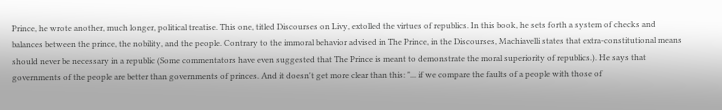Prince, he wrote another, much longer, political treatise. This one, titled Discourses on Livy, extolled the virtues of republics. In this book, he sets forth a system of checks and balances between the prince, the nobility, and the people. Contrary to the immoral behavior advised in The Prince, in the Discourses, Machiavelli states that extra-constitutional means should never be necessary in a republic (Some commentators have even suggested that The Prince is meant to demonstrate the moral superiority of republics.). He says that governments of the people are better than governments of princes. And it doesn't get more clear than this: "... if we compare the faults of a people with those of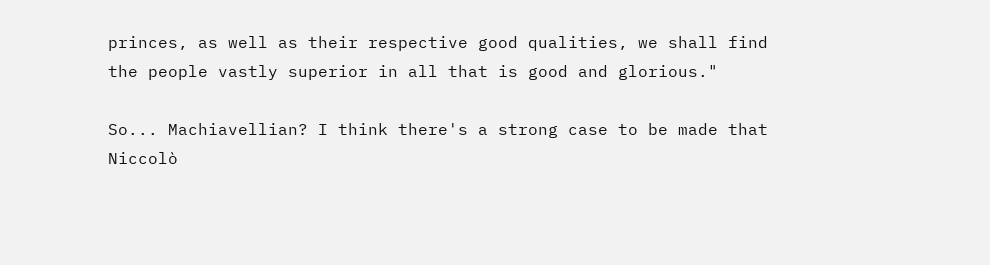princes, as well as their respective good qualities, we shall find the people vastly superior in all that is good and glorious."

So... Machiavellian? I think there's a strong case to be made that Niccolò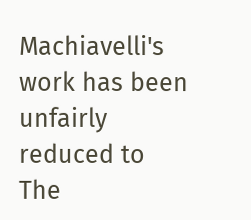Machiavelli's work has been unfairly reduced to The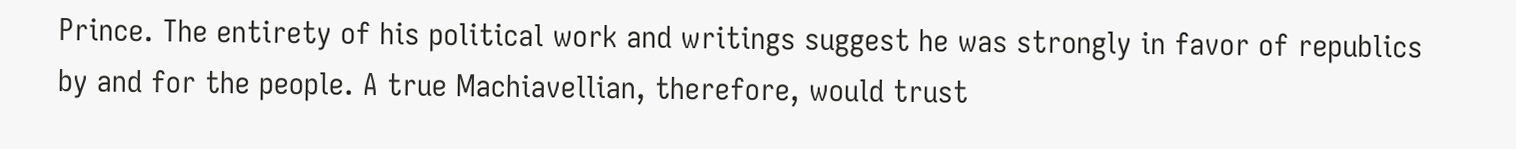Prince. The entirety of his political work and writings suggest he was strongly in favor of republics by and for the people. A true Machiavellian, therefore, would trust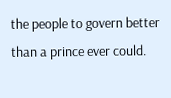the people to govern better than a prince ever could.